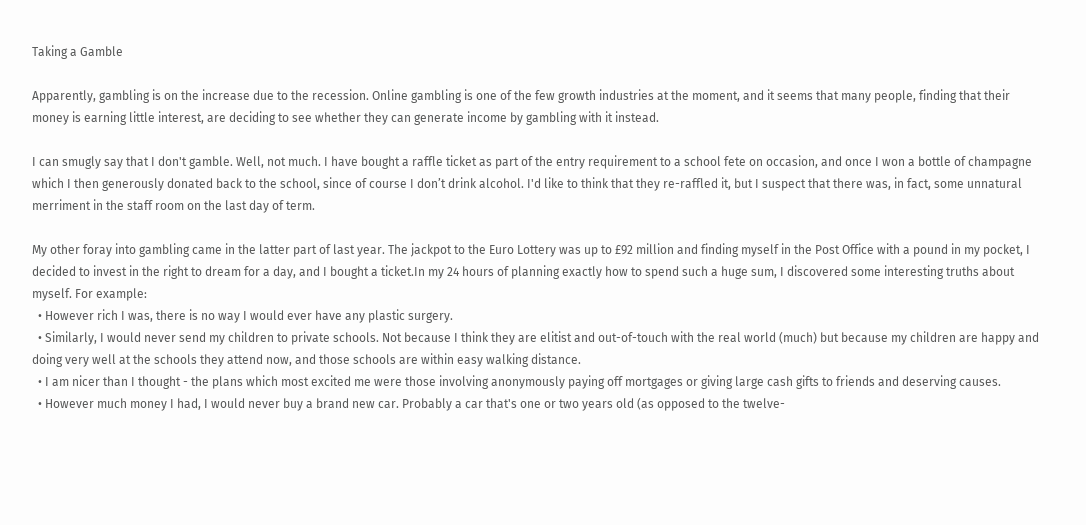Taking a Gamble

Apparently, gambling is on the increase due to the recession. Online gambling is one of the few growth industries at the moment, and it seems that many people, finding that their money is earning little interest, are deciding to see whether they can generate income by gambling with it instead.

I can smugly say that I don't gamble. Well, not much. I have bought a raffle ticket as part of the entry requirement to a school fete on occasion, and once I won a bottle of champagne which I then generously donated back to the school, since of course I don’t drink alcohol. I'd like to think that they re-raffled it, but I suspect that there was, in fact, some unnatural merriment in the staff room on the last day of term.

My other foray into gambling came in the latter part of last year. The jackpot to the Euro Lottery was up to £92 million and finding myself in the Post Office with a pound in my pocket, I decided to invest in the right to dream for a day, and I bought a ticket.In my 24 hours of planning exactly how to spend such a huge sum, I discovered some interesting truths about myself. For example:
  • However rich I was, there is no way I would ever have any plastic surgery.
  • Similarly, I would never send my children to private schools. Not because I think they are elitist and out-of-touch with the real world (much) but because my children are happy and doing very well at the schools they attend now, and those schools are within easy walking distance.
  • I am nicer than I thought - the plans which most excited me were those involving anonymously paying off mortgages or giving large cash gifts to friends and deserving causes.
  • However much money I had, I would never buy a brand new car. Probably a car that's one or two years old (as opposed to the twelve-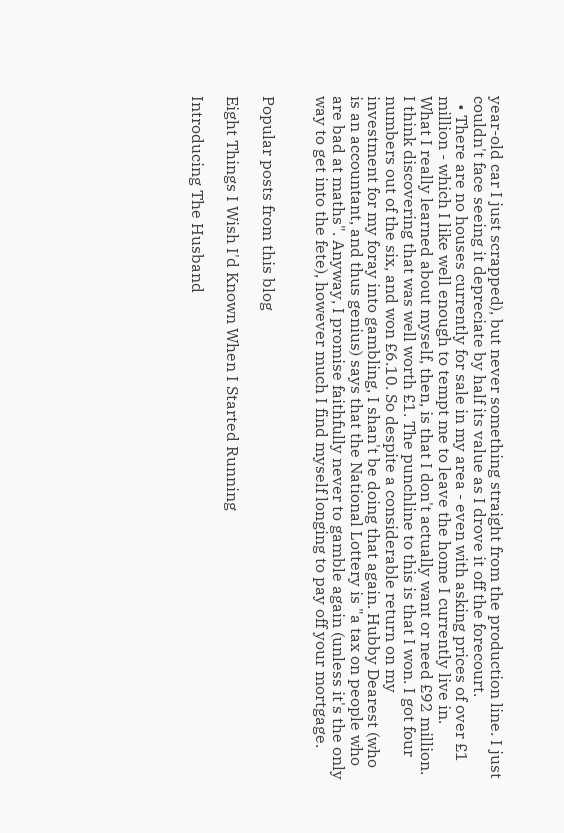year-old car I just scrapped), but never something straight from the production line. I just couldn't face seeing it depreciate by half its value as I drove it off the forecourt.
  • There are no houses currently for sale in my area - even with asking prices of over £1 million - which I like well enough to tempt me to leave the home I currently live in.
What I really learned about myself, then, is that I don't actually want or need £92 million. I think discovering that was well worth £1. The punchline to this is that I won. I got four numbers out of the six, and won £6.10. So despite a considerable return on my investment for my foray into gambling, I shan't be doing that again. Hubby Dearest (who is an accountant, and thus genius) says that the National Lottery is "a tax on people who are bad at maths". Anyway, I promise faithfully never to gamble again (unless it's the only way to get into the fete), however much I find myself longing to pay off your mortgage.


Popular posts from this blog

Eight Things I Wish I'd Known When I Started Running

Introducing The Husband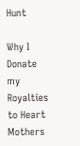Hunt

Why I Donate my Royalties to Heart Mothers